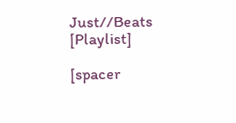Just//Beats [Playlist]

[spacer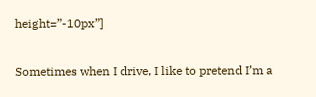height=”-10px”]

Sometimes when I drive, I like to pretend I’m a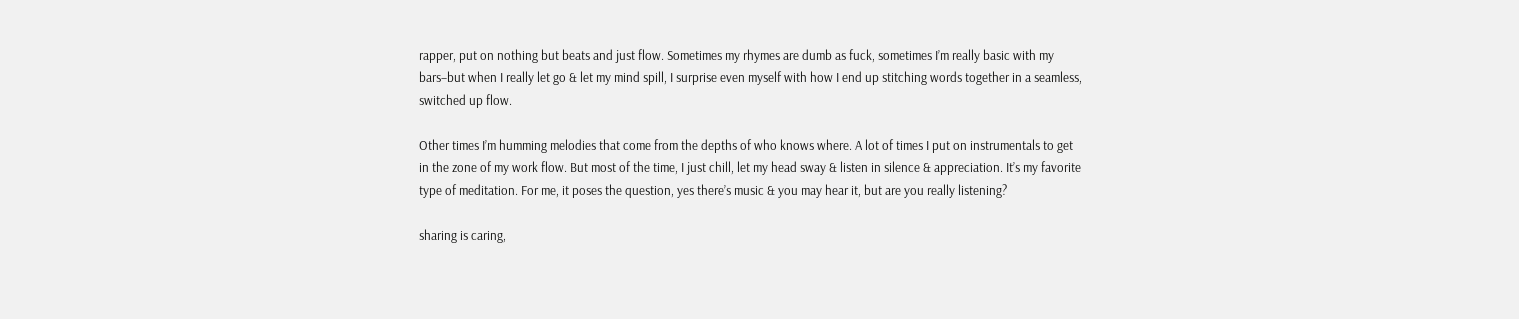rapper, put on nothing but beats and just flow. Sometimes my rhymes are dumb as fuck, sometimes I’m really basic with my bars–but when I really let go & let my mind spill, I surprise even myself with how I end up stitching words together in a seamless, switched up flow.

Other times I’m humming melodies that come from the depths of who knows where. A lot of times I put on instrumentals to get in the zone of my work flow. But most of the time, I just chill, let my head sway & listen in silence & appreciation. It’s my favorite type of meditation. For me, it poses the question, yes there’s music & you may hear it, but are you really listening?

sharing is caring,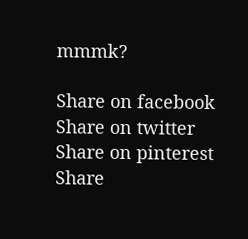mmmk?

Share on facebook
Share on twitter
Share on pinterest
Share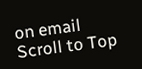on email
Scroll to Top